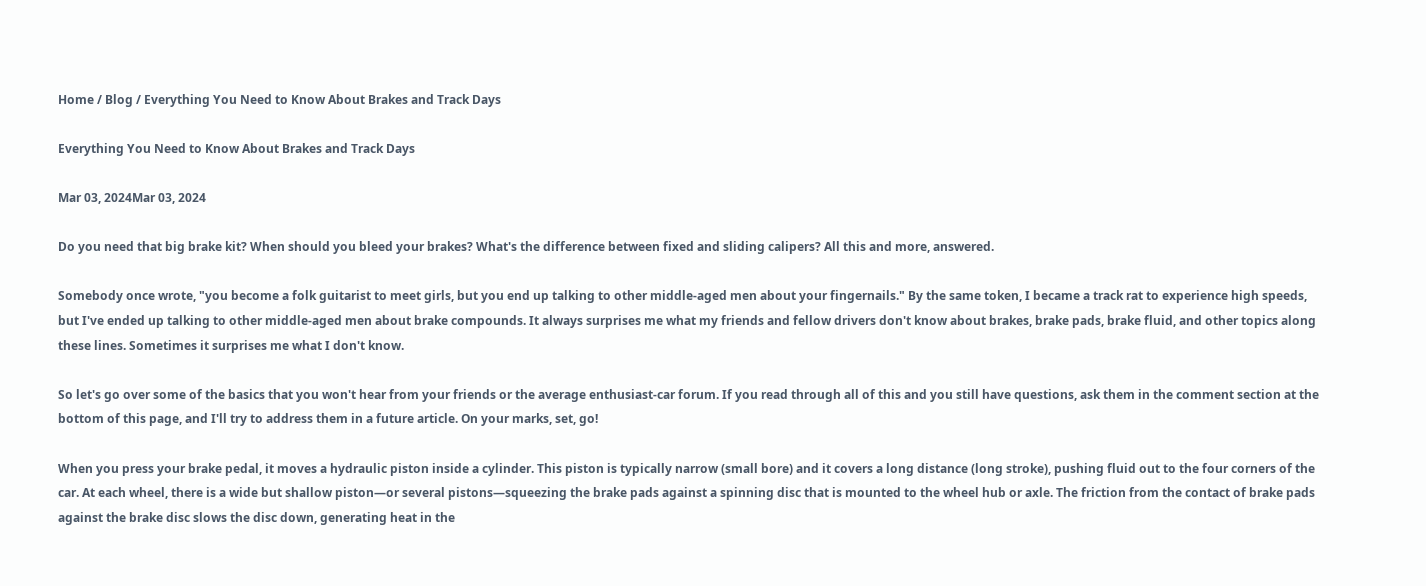Home / Blog / Everything You Need to Know About Brakes and Track Days

Everything You Need to Know About Brakes and Track Days

Mar 03, 2024Mar 03, 2024

Do you need that big brake kit? When should you bleed your brakes? What's the difference between fixed and sliding calipers? All this and more, answered.

Somebody once wrote, "you become a folk guitarist to meet girls, but you end up talking to other middle-aged men about your fingernails." By the same token, I became a track rat to experience high speeds, but I've ended up talking to other middle-aged men about brake compounds. It always surprises me what my friends and fellow drivers don't know about brakes, brake pads, brake fluid, and other topics along these lines. Sometimes it surprises me what I don't know.

So let's go over some of the basics that you won't hear from your friends or the average enthusiast-car forum. If you read through all of this and you still have questions, ask them in the comment section at the bottom of this page, and I'll try to address them in a future article. On your marks, set, go!

When you press your brake pedal, it moves a hydraulic piston inside a cylinder. This piston is typically narrow (small bore) and it covers a long distance (long stroke), pushing fluid out to the four corners of the car. At each wheel, there is a wide but shallow piston—or several pistons—squeezing the brake pads against a spinning disc that is mounted to the wheel hub or axle. The friction from the contact of brake pads against the brake disc slows the disc down, generating heat in the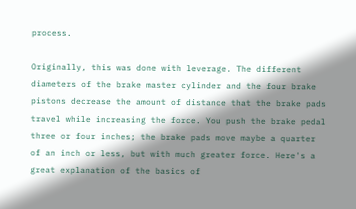process.

Originally, this was done with leverage. The different diameters of the brake master cylinder and the four brake pistons decrease the amount of distance that the brake pads travel while increasing the force. You push the brake pedal three or four inches; the brake pads move maybe a quarter of an inch or less, but with much greater force. Here's a great explanation of the basics of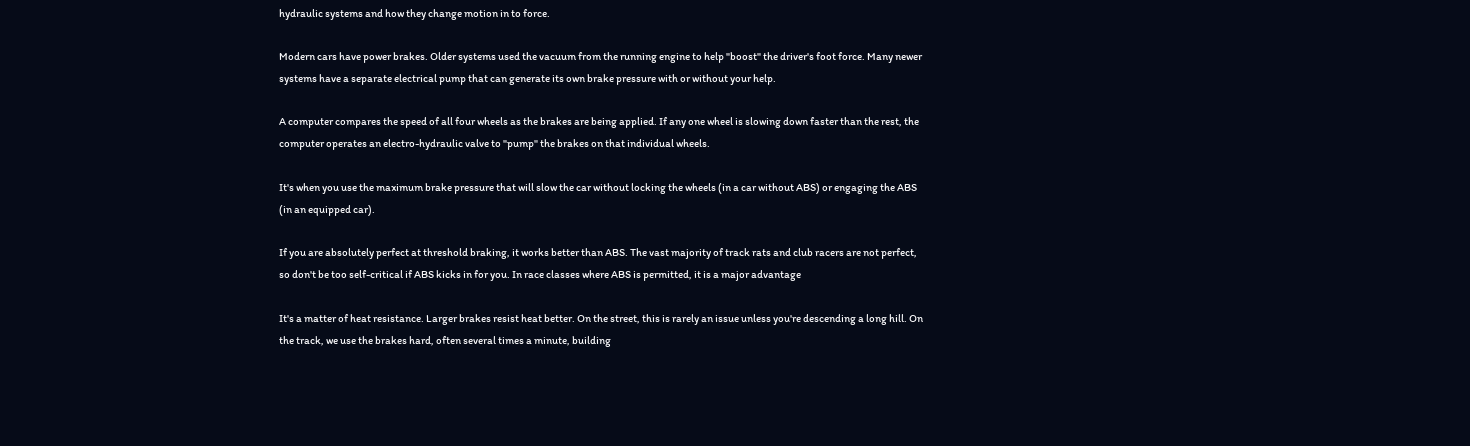hydraulic systems and how they change motion in to force.

Modern cars have power brakes. Older systems used the vacuum from the running engine to help "boost" the driver's foot force. Many newer systems have a separate electrical pump that can generate its own brake pressure with or without your help.

A computer compares the speed of all four wheels as the brakes are being applied. If any one wheel is slowing down faster than the rest, the computer operates an electro-hydraulic valve to "pump" the brakes on that individual wheels.

It's when you use the maximum brake pressure that will slow the car without locking the wheels (in a car without ABS) or engaging the ABS (in an equipped car).

If you are absolutely perfect at threshold braking, it works better than ABS. The vast majority of track rats and club racers are not perfect, so don't be too self-critical if ABS kicks in for you. In race classes where ABS is permitted, it is a major advantage

It's a matter of heat resistance. Larger brakes resist heat better. On the street, this is rarely an issue unless you're descending a long hill. On the track, we use the brakes hard, often several times a minute, building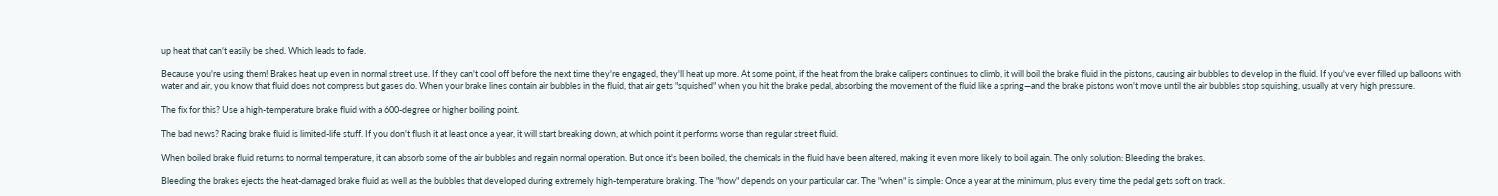up heat that can't easily be shed. Which leads to fade.

Because you're using them! Brakes heat up even in normal street use. If they can't cool off before the next time they're engaged, they'll heat up more. At some point, if the heat from the brake calipers continues to climb, it will boil the brake fluid in the pistons, causing air bubbles to develop in the fluid. If you've ever filled up balloons with water and air, you know that fluid does not compress but gases do. When your brake lines contain air bubbles in the fluid, that air gets "squished" when you hit the brake pedal, absorbing the movement of the fluid like a spring—and the brake pistons won't move until the air bubbles stop squishing, usually at very high pressure.

The fix for this? Use a high-temperature brake fluid with a 600-degree or higher boiling point.

The bad news? Racing brake fluid is limited-life stuff. If you don't flush it at least once a year, it will start breaking down, at which point it performs worse than regular street fluid.

When boiled brake fluid returns to normal temperature, it can absorb some of the air bubbles and regain normal operation. But once it's been boiled, the chemicals in the fluid have been altered, making it even more likely to boil again. The only solution: Bleeding the brakes.

Bleeding the brakes ejects the heat-damaged brake fluid as well as the bubbles that developed during extremely high-temperature braking. The "how" depends on your particular car. The "when" is simple: Once a year at the minimum, plus every time the pedal gets soft on track.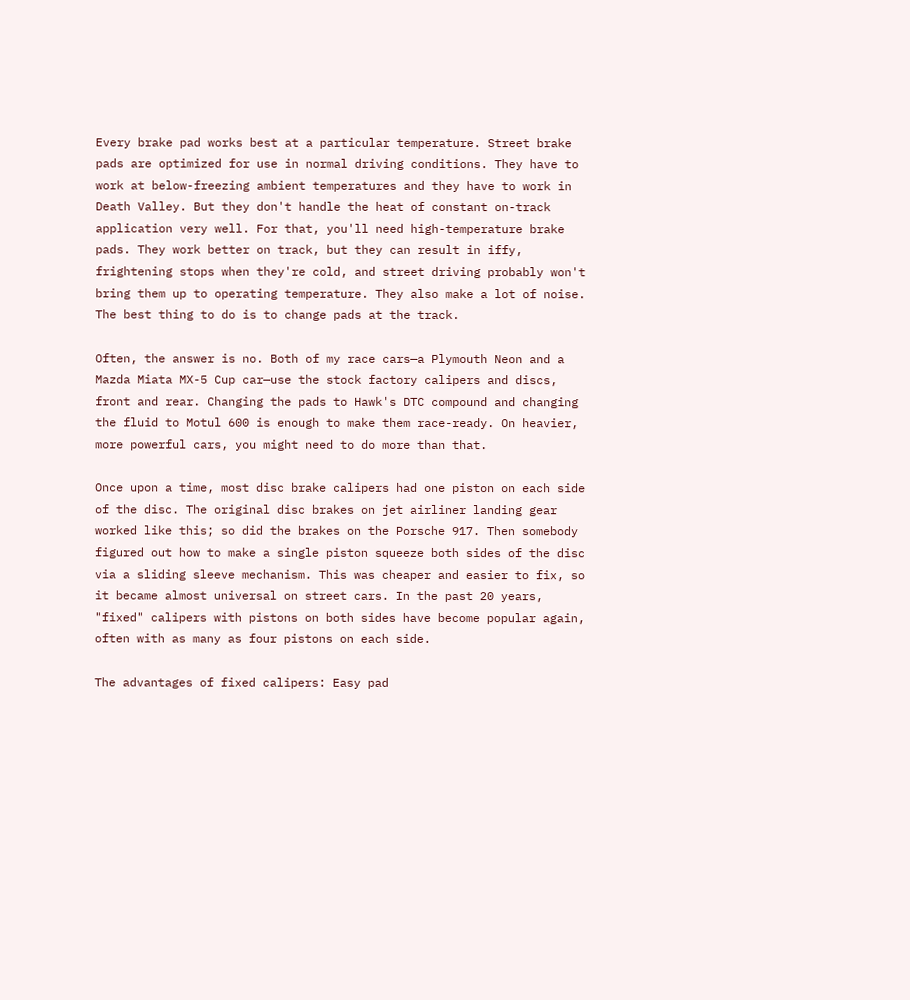Every brake pad works best at a particular temperature. Street brake pads are optimized for use in normal driving conditions. They have to work at below-freezing ambient temperatures and they have to work in Death Valley. But they don't handle the heat of constant on-track application very well. For that, you'll need high-temperature brake pads. They work better on track, but they can result in iffy, frightening stops when they're cold, and street driving probably won't bring them up to operating temperature. They also make a lot of noise. The best thing to do is to change pads at the track.

Often, the answer is no. Both of my race cars—a Plymouth Neon and a Mazda Miata MX-5 Cup car—use the stock factory calipers and discs, front and rear. Changing the pads to Hawk's DTC compound and changing the fluid to Motul 600 is enough to make them race-ready. On heavier, more powerful cars, you might need to do more than that.

Once upon a time, most disc brake calipers had one piston on each side of the disc. The original disc brakes on jet airliner landing gear worked like this; so did the brakes on the Porsche 917. Then somebody figured out how to make a single piston squeeze both sides of the disc via a sliding sleeve mechanism. This was cheaper and easier to fix, so it became almost universal on street cars. In the past 20 years, "fixed" calipers with pistons on both sides have become popular again, often with as many as four pistons on each side.

The advantages of fixed calipers: Easy pad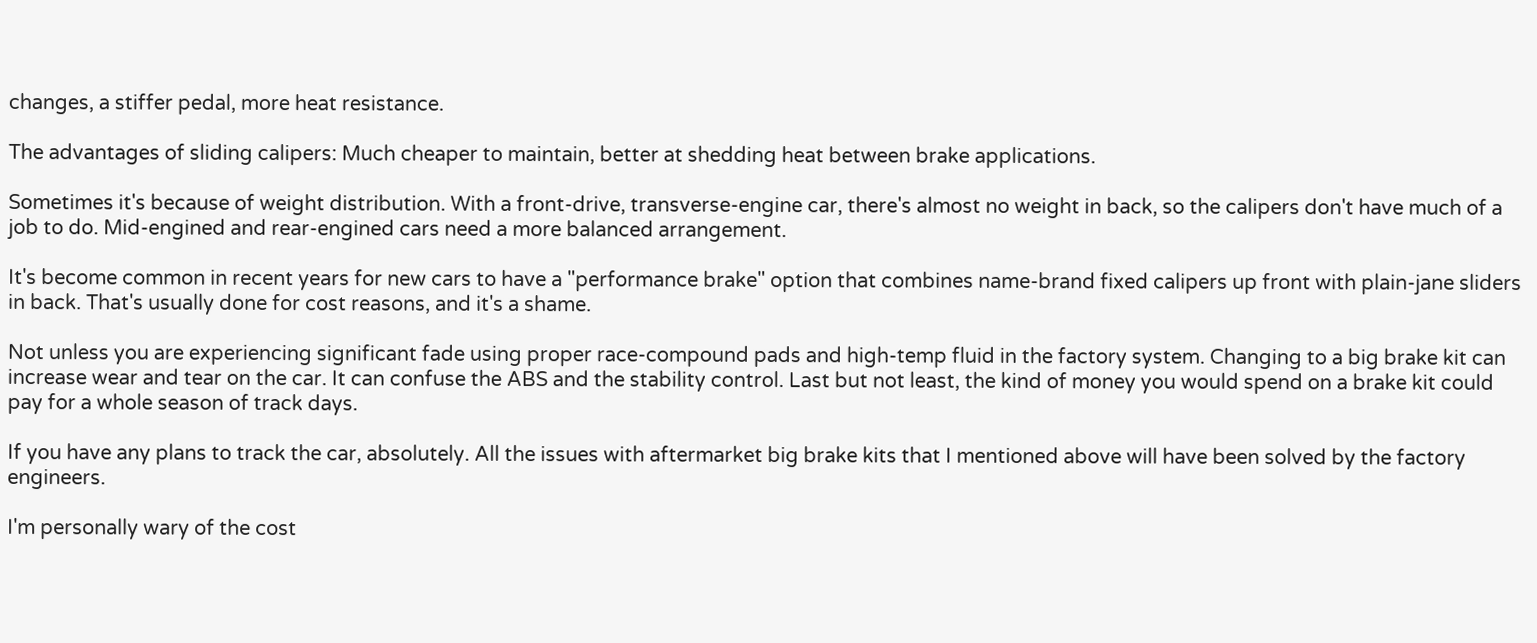changes, a stiffer pedal, more heat resistance.

The advantages of sliding calipers: Much cheaper to maintain, better at shedding heat between brake applications.

Sometimes it's because of weight distribution. With a front-drive, transverse-engine car, there's almost no weight in back, so the calipers don't have much of a job to do. Mid-engined and rear-engined cars need a more balanced arrangement.

It's become common in recent years for new cars to have a "performance brake" option that combines name-brand fixed calipers up front with plain-jane sliders in back. That's usually done for cost reasons, and it's a shame.

Not unless you are experiencing significant fade using proper race-compound pads and high-temp fluid in the factory system. Changing to a big brake kit can increase wear and tear on the car. It can confuse the ABS and the stability control. Last but not least, the kind of money you would spend on a brake kit could pay for a whole season of track days.

If you have any plans to track the car, absolutely. All the issues with aftermarket big brake kits that I mentioned above will have been solved by the factory engineers.

I'm personally wary of the cost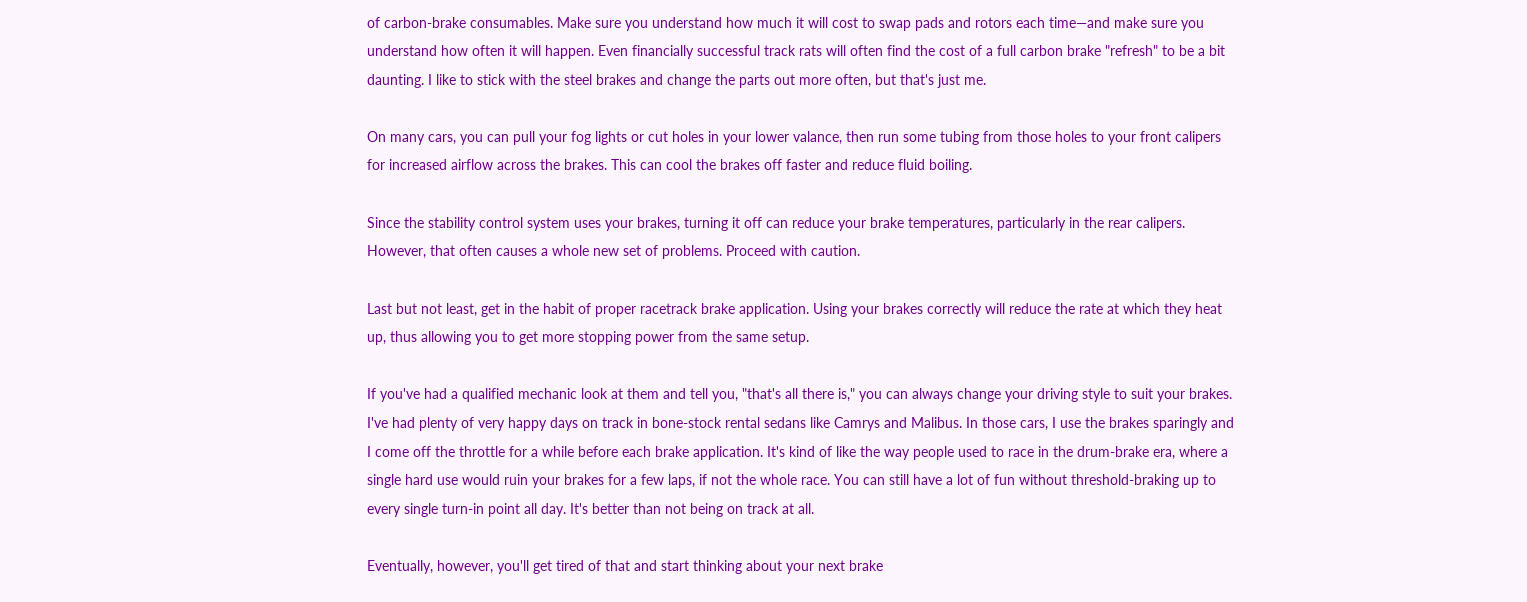of carbon-brake consumables. Make sure you understand how much it will cost to swap pads and rotors each time—and make sure you understand how often it will happen. Even financially successful track rats will often find the cost of a full carbon brake "refresh" to be a bit daunting. I like to stick with the steel brakes and change the parts out more often, but that's just me.

On many cars, you can pull your fog lights or cut holes in your lower valance, then run some tubing from those holes to your front calipers for increased airflow across the brakes. This can cool the brakes off faster and reduce fluid boiling.

Since the stability control system uses your brakes, turning it off can reduce your brake temperatures, particularly in the rear calipers. However, that often causes a whole new set of problems. Proceed with caution.

Last but not least, get in the habit of proper racetrack brake application. Using your brakes correctly will reduce the rate at which they heat up, thus allowing you to get more stopping power from the same setup.

If you've had a qualified mechanic look at them and tell you, "that's all there is," you can always change your driving style to suit your brakes. I've had plenty of very happy days on track in bone-stock rental sedans like Camrys and Malibus. In those cars, I use the brakes sparingly and I come off the throttle for a while before each brake application. It's kind of like the way people used to race in the drum-brake era, where a single hard use would ruin your brakes for a few laps, if not the whole race. You can still have a lot of fun without threshold-braking up to every single turn-in point all day. It's better than not being on track at all.

Eventually, however, you'll get tired of that and start thinking about your next brake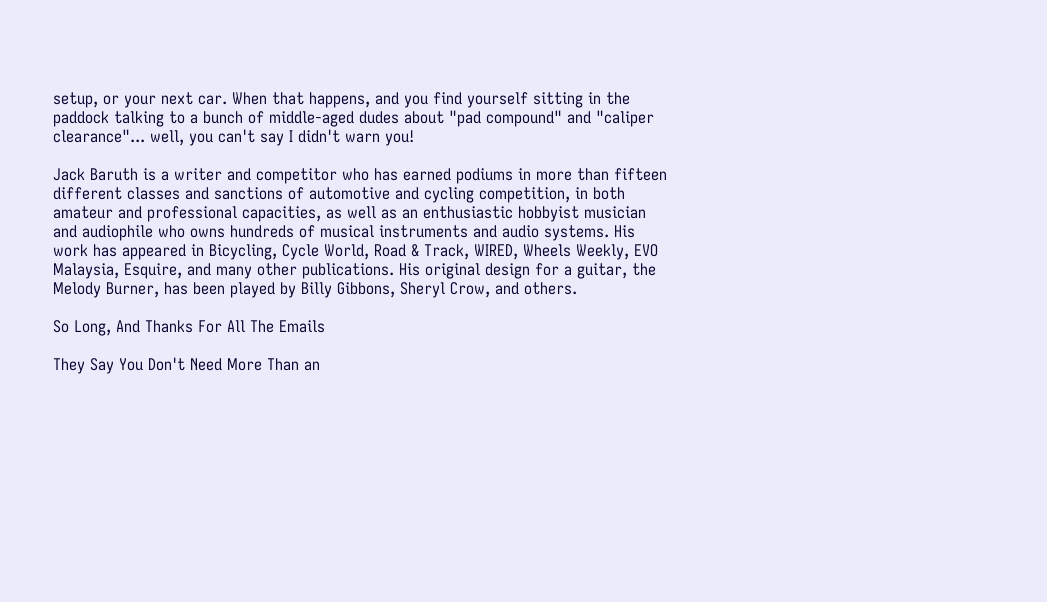setup, or your next car. When that happens, and you find yourself sitting in the paddock talking to a bunch of middle-aged dudes about "pad compound" and "caliper clearance"... well, you can't say I didn't warn you!

Jack Baruth is a writer and competitor who has earned podiums in more than fifteen different classes and sanctions of automotive and cycling competition, in both amateur and professional capacities, as well as an enthusiastic hobbyist musician and audiophile who owns hundreds of musical instruments and audio systems. His work has appeared in Bicycling, Cycle World, Road & Track, WIRED, Wheels Weekly, EVO Malaysia, Esquire, and many other publications. His original design for a guitar, the Melody Burner, has been played by Billy Gibbons, Sheryl Crow, and others.

So Long, And Thanks For All The Emails

They Say You Don't Need More Than an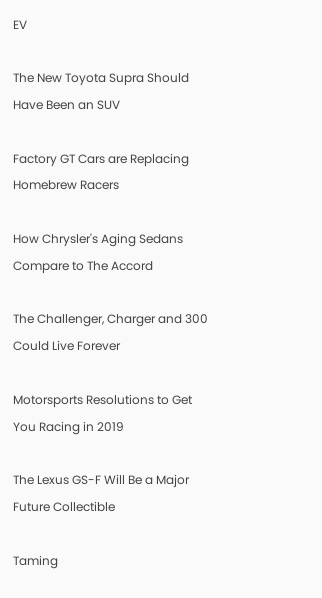EV

The New Toyota Supra Should Have Been an SUV

Factory GT Cars are Replacing Homebrew Racers

How Chrysler's Aging Sedans Compare to The Accord

The Challenger, Charger and 300 Could Live Forever

Motorsports Resolutions to Get You Racing in 2019

The Lexus GS-F Will Be a Major Future Collectible

Taming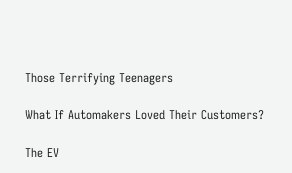Those Terrifying Teenagers

What If Automakers Loved Their Customers?

The EV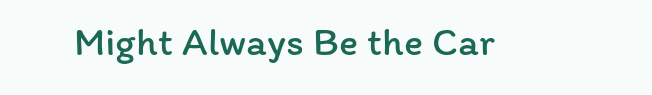Might Always Be the Car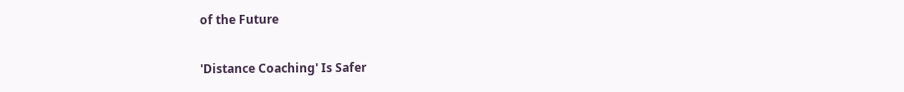of the Future

'Distance Coaching' Is Safer